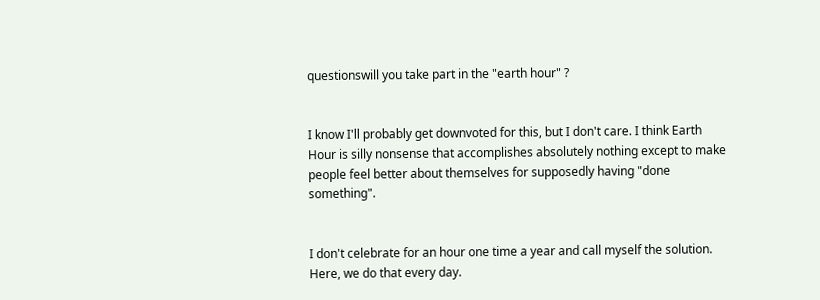questionswill you take part in the "earth hour" ?


I know I'll probably get downvoted for this, but I don't care. I think Earth Hour is silly nonsense that accomplishes absolutely nothing except to make people feel better about themselves for supposedly having "done something".


I don't celebrate for an hour one time a year and call myself the solution. Here, we do that every day.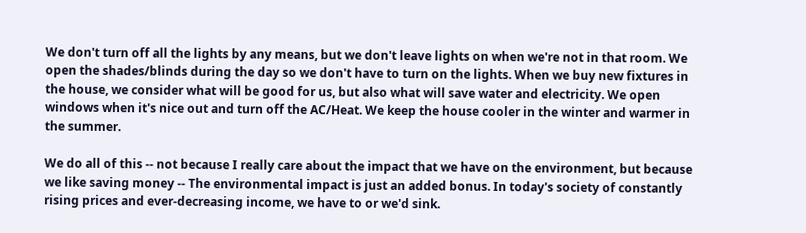We don't turn off all the lights by any means, but we don't leave lights on when we're not in that room. We open the shades/blinds during the day so we don't have to turn on the lights. When we buy new fixtures in the house, we consider what will be good for us, but also what will save water and electricity. We open windows when it's nice out and turn off the AC/Heat. We keep the house cooler in the winter and warmer in the summer.

We do all of this -- not because I really care about the impact that we have on the environment, but because we like saving money -- The environmental impact is just an added bonus. In today's society of constantly rising prices and ever-decreasing income, we have to or we'd sink.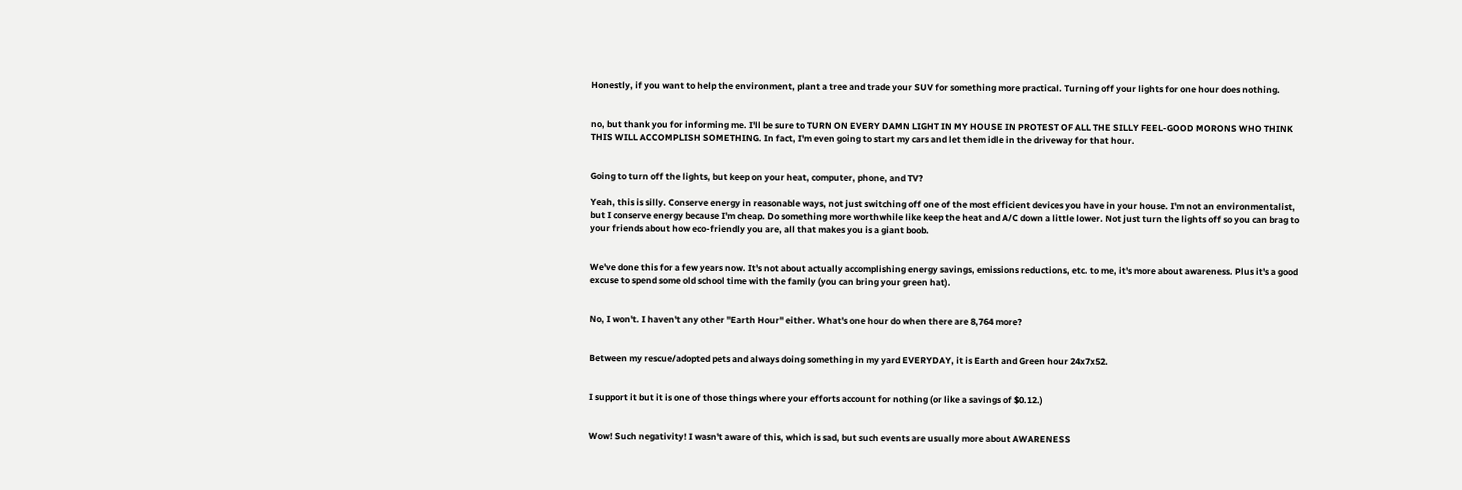Honestly, if you want to help the environment, plant a tree and trade your SUV for something more practical. Turning off your lights for one hour does nothing.


no, but thank you for informing me. I'll be sure to TURN ON EVERY DAMN LIGHT IN MY HOUSE IN PROTEST OF ALL THE SILLY FEEL-GOOD MORONS WHO THINK THIS WILL ACCOMPLISH SOMETHING. In fact, I'm even going to start my cars and let them idle in the driveway for that hour.


Going to turn off the lights, but keep on your heat, computer, phone, and TV?

Yeah, this is silly. Conserve energy in reasonable ways, not just switching off one of the most efficient devices you have in your house. I'm not an environmentalist, but I conserve energy because I'm cheap. Do something more worthwhile like keep the heat and A/C down a little lower. Not just turn the lights off so you can brag to your friends about how eco-friendly you are, all that makes you is a giant boob.


We've done this for a few years now. It's not about actually accomplishing energy savings, emissions reductions, etc. to me, it's more about awareness. Plus it's a good excuse to spend some old school time with the family (you can bring your green hat).


No, I won't. I haven't any other "Earth Hour" either. What's one hour do when there are 8,764 more?


Between my rescue/adopted pets and always doing something in my yard EVERYDAY, it is Earth and Green hour 24x7x52.


I support it but it is one of those things where your efforts account for nothing (or like a savings of $0.12.)


Wow! Such negativity! I wasn't aware of this, which is sad, but such events are usually more about AWARENESS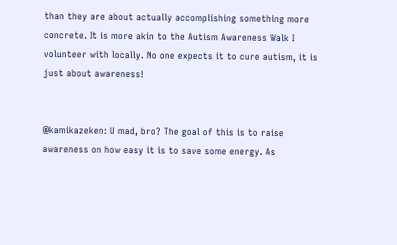than they are about actually accomplishing something more concrete. It is more akin to the Autism Awareness Walk I volunteer with locally. No one expects it to cure autism, it is just about awareness!


@kamikazeken: U mad, bro? The goal of this is to raise awareness on how easy it is to save some energy. As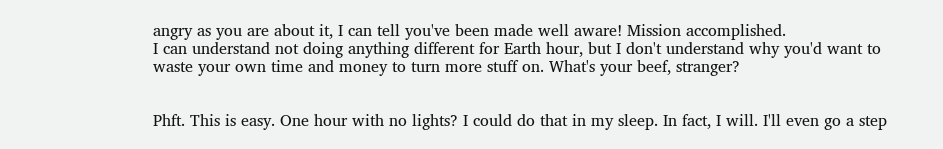angry as you are about it, I can tell you've been made well aware! Mission accomplished.
I can understand not doing anything different for Earth hour, but I don't understand why you'd want to waste your own time and money to turn more stuff on. What's your beef, stranger?


Phft. This is easy. One hour with no lights? I could do that in my sleep. In fact, I will. I'll even go a step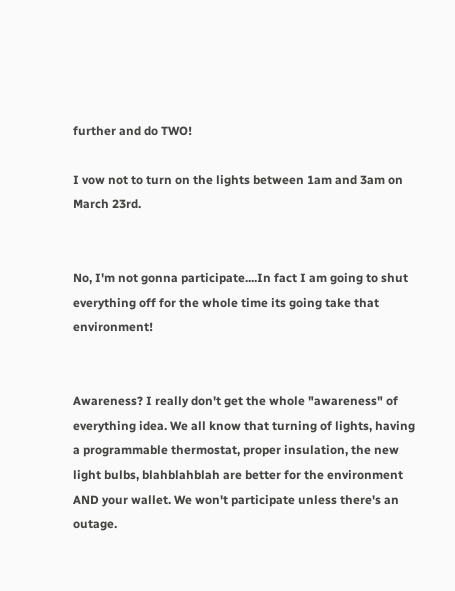further and do TWO!

I vow not to turn on the lights between 1am and 3am on March 23rd.


No, I'm not gonna participate....In fact I am going to shut everything off for the whole time its going take that environment!


Awareness? I really don't get the whole "awareness" of everything idea. We all know that turning of lights, having a programmable thermostat, proper insulation, the new light bulbs, blahblahblah are better for the environment AND your wallet. We won't participate unless there's an outage.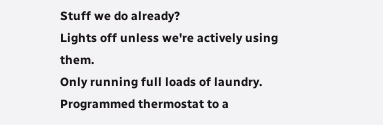Stuff we do already?
Lights off unless we're actively using them.
Only running full loads of laundry.
Programmed thermostat to a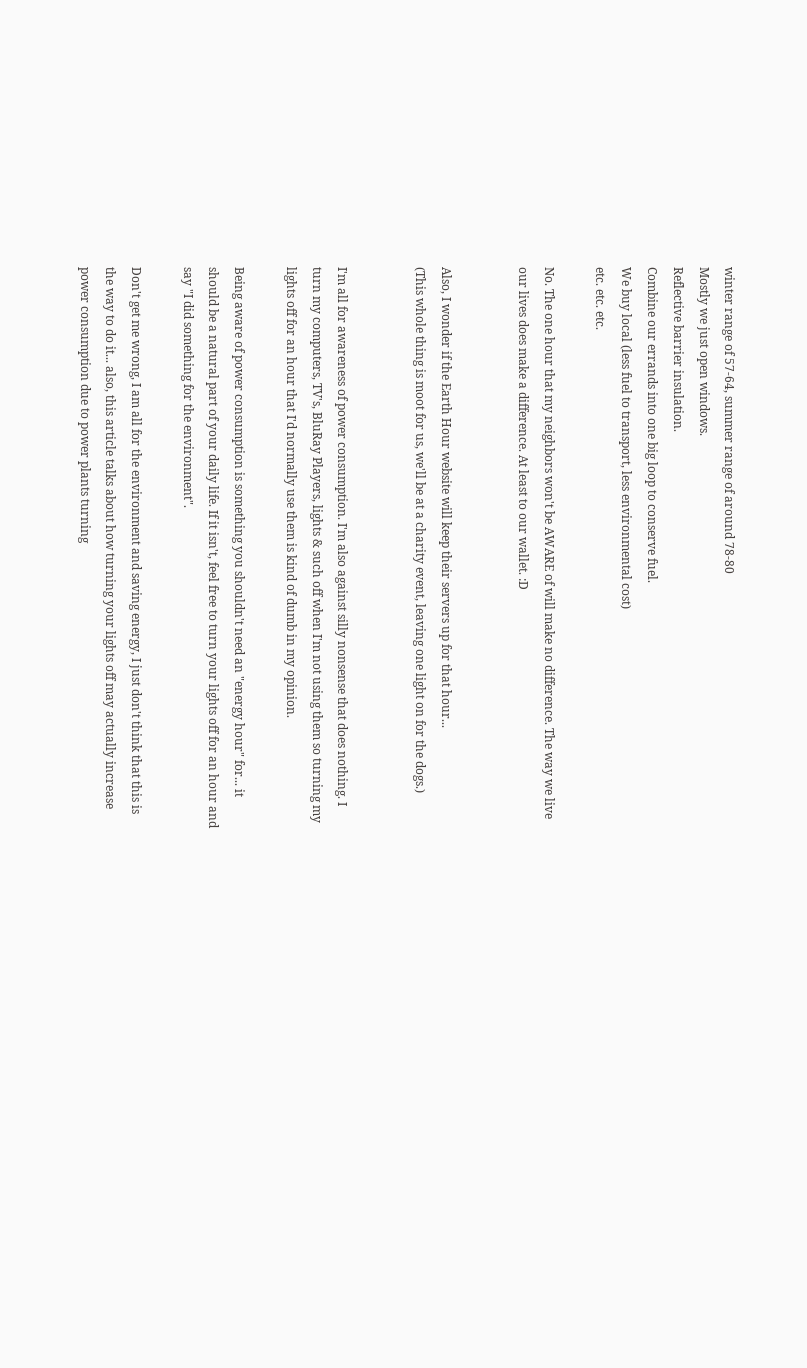winter range of 57-64, summer range of around 78-80
Mostly we just open windows.
Reflective barrier insulation.
Combine our errands into one big loop to conserve fuel.
We buy local (less fuel to transport, less environmental cost)
etc. etc. etc.

No. The one hour that my neighbors won't be AWARE of will make no difference. The way we live our lives does make a difference. At least to our wallet. :D


Also, I wonder if the Earth Hour website will keep their servers up for that hour...
(This whole thing is moot for us, we'll be at a charity event, leaving one light on for the dogs.)


I'm all for awareness of power consumption. I'm also against silly nonsense that does nothing. I turn my computers, TV's, BluRay Players, lights & such off when I'm not using them so turning my lights off for an hour that I'd normally use them is kind of dumb in my opinion.

Being aware of power consumption is something you shouldn't need an "energy hour" for... it should be a natural part of your daily life. If it isn't, feel free to turn your lights off for an hour and say "I did something for the environment".

Don't get me wrong, I am all for the environment and saving energy, I just don't think that this is the way to do it... also, this article talks about how turning your lights off may actually increase power consumption due to power plants turning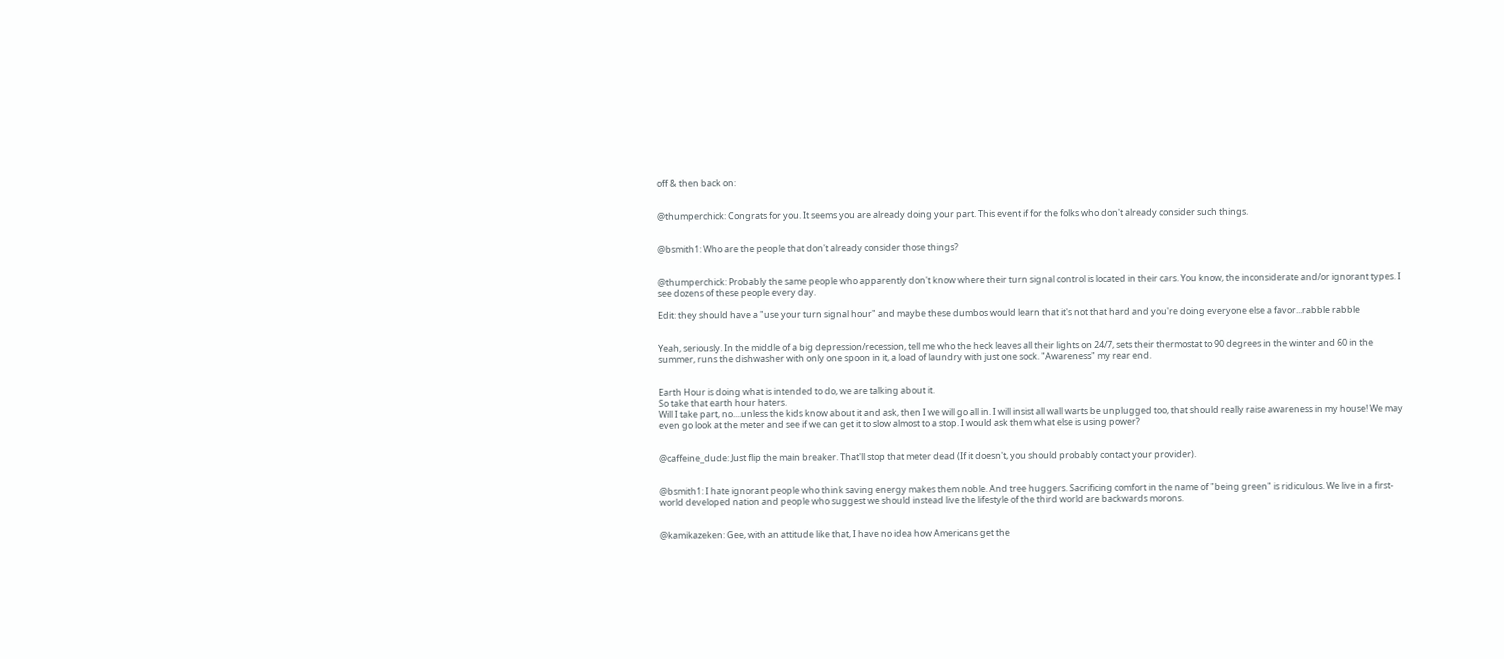off & then back on:


@thumperchick: Congrats for you. It seems you are already doing your part. This event if for the folks who don't already consider such things.


@bsmith1: Who are the people that don't already consider those things?


@thumperchick: Probably the same people who apparently don't know where their turn signal control is located in their cars. You know, the inconsiderate and/or ignorant types. I see dozens of these people every day.

Edit: they should have a "use your turn signal hour" and maybe these dumbos would learn that it's not that hard and you're doing everyone else a favor...rabble rabble


Yeah, seriously. In the middle of a big depression/recession, tell me who the heck leaves all their lights on 24/7, sets their thermostat to 90 degrees in the winter and 60 in the summer, runs the dishwasher with only one spoon in it, a load of laundry with just one sock. "Awareness" my rear end.


Earth Hour is doing what is intended to do, we are talking about it.
So take that earth hour haters.
Will I take part, no....unless the kids know about it and ask, then I we will go all in. I will insist all wall warts be unplugged too, that should really raise awareness in my house! We may even go look at the meter and see if we can get it to slow almost to a stop. I would ask them what else is using power?


@caffeine_dude: Just flip the main breaker. That'll stop that meter dead (If it doesn't, you should probably contact your provider).


@bsmith1: I hate ignorant people who think saving energy makes them noble. And tree huggers. Sacrificing comfort in the name of "being green" is ridiculous. We live in a first-world developed nation and people who suggest we should instead live the lifestyle of the third world are backwards morons.


@kamikazeken: Gee, with an attitude like that, I have no idea how Americans get the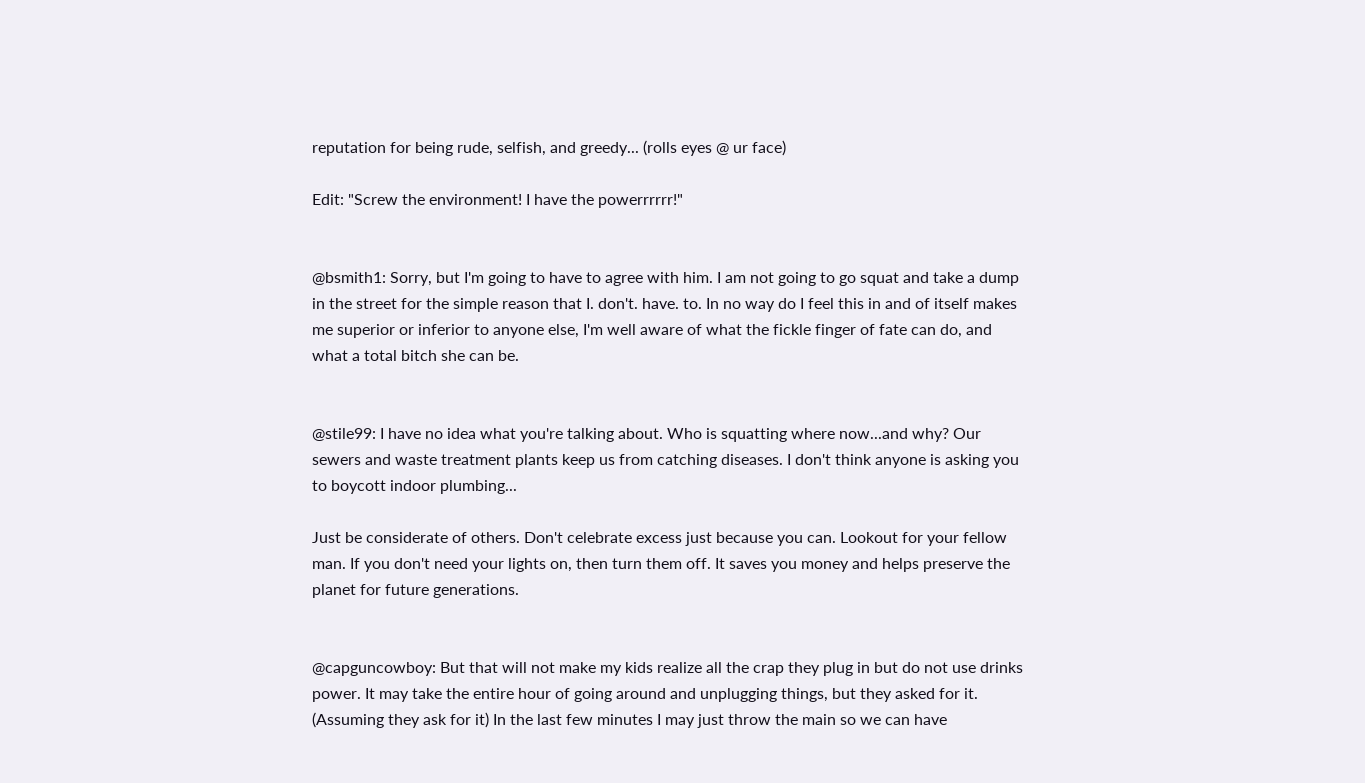reputation for being rude, selfish, and greedy... (rolls eyes @ ur face)

Edit: "Screw the environment! I have the powerrrrrr!"


@bsmith1: Sorry, but I'm going to have to agree with him. I am not going to go squat and take a dump in the street for the simple reason that I. don't. have. to. In no way do I feel this in and of itself makes me superior or inferior to anyone else, I'm well aware of what the fickle finger of fate can do, and what a total bitch she can be.


@stile99: I have no idea what you're talking about. Who is squatting where now...and why? Our sewers and waste treatment plants keep us from catching diseases. I don't think anyone is asking you to boycott indoor plumbing...

Just be considerate of others. Don't celebrate excess just because you can. Lookout for your fellow man. If you don't need your lights on, then turn them off. It saves you money and helps preserve the planet for future generations.


@capguncowboy: But that will not make my kids realize all the crap they plug in but do not use drinks power. It may take the entire hour of going around and unplugging things, but they asked for it. (Assuming they ask for it) In the last few minutes I may just throw the main so we can have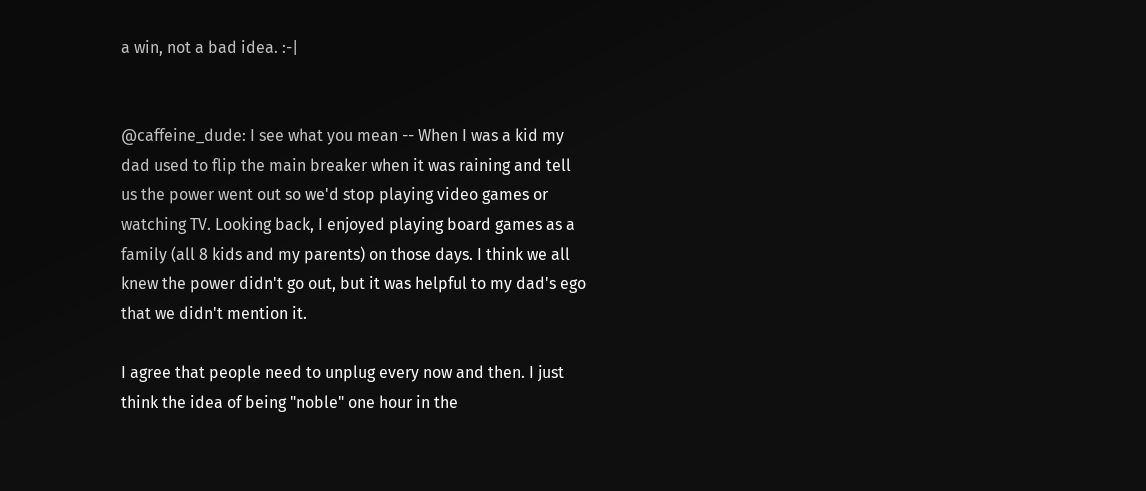a win, not a bad idea. :-|


@caffeine_dude: I see what you mean -- When I was a kid my dad used to flip the main breaker when it was raining and tell us the power went out so we'd stop playing video games or watching TV. Looking back, I enjoyed playing board games as a family (all 8 kids and my parents) on those days. I think we all knew the power didn't go out, but it was helpful to my dad's ego that we didn't mention it.

I agree that people need to unplug every now and then. I just think the idea of being "noble" one hour in the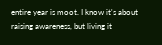entire year is moot. I know it's about raising awareness, but living it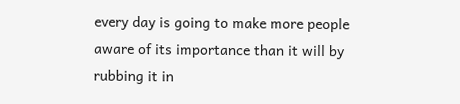every day is going to make more people aware of its importance than it will by rubbing it in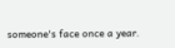someone's face once a year.